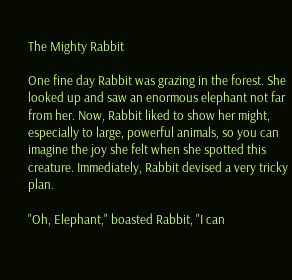The Mighty Rabbit

One fine day Rabbit was grazing in the forest. She looked up and saw an enormous elephant not far from her. Now, Rabbit liked to show her might, especially to large, powerful animals, so you can imagine the joy she felt when she spotted this creature. Immediately, Rabbit devised a very tricky plan.

"Oh, Elephant," boasted Rabbit, "I can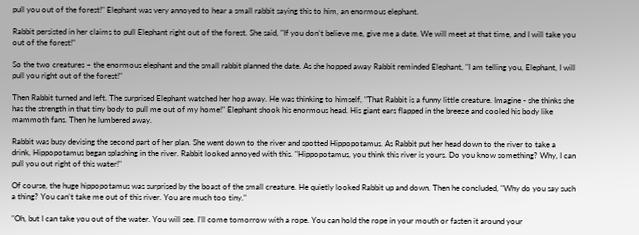pull you out of the forest!" Elephant was very annoyed to hear a small rabbit saying this to him, an enormous elephant.

Rabbit persisted in her claims to pull Elephant right out of the forest. She said, "If you don’t believe me, give me a date. We will meet at that time, and I will take you out of the forest!"

So the two creatures – the enormous elephant and the small rabbit planned the date. As she hopped away Rabbit reminded Elephant, "I am telling you, Elephant, I will pull you right out of the forest!"

Then Rabbit turned and left. The surprised Elephant watched her hop away. He was thinking to himself, "That Rabbit is a funny little creature. Imagine - she thinks she has the strength in that tiny body to pull me out of my home!" Elephant shook his enormous head. His giant ears flapped in the breeze and cooled his body like mammoth fans. Then he lumbered away.

Rabbit was busy devising the second part of her plan. She went down to the river and spotted Hippopotamus. As Rabbit put her head down to the river to take a drink, Hippopotamus began splashing in the river. Rabbit looked annoyed with this. "Hippopotamus, you think this river is yours. Do you know something? Why, I can pull you out right of this water!"

Of course, the huge hippopotamus was surprised by the boast of the small creature. He quietly looked Rabbit up and down. Then he concluded, "Why do you say such a thing? You can’t take me out of this river. You are much too tiny."

"Oh, but I can take you out of the water. You will see. I’ll come tomorrow with a rope. You can hold the rope in your mouth or fasten it around your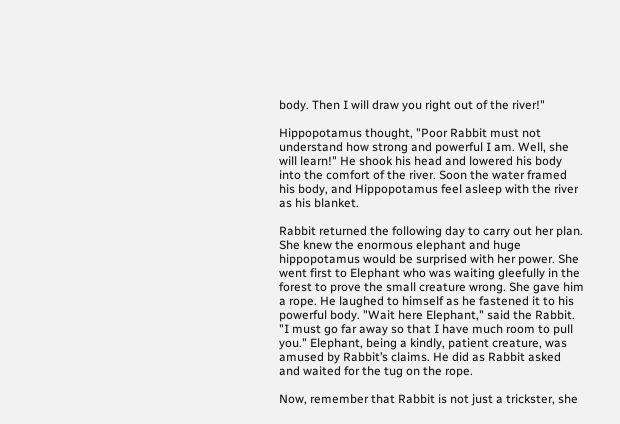body. Then I will draw you right out of the river!"

Hippopotamus thought, "Poor Rabbit must not understand how strong and powerful I am. Well, she will learn!" He shook his head and lowered his body into the comfort of the river. Soon the water framed his body, and Hippopotamus feel asleep with the river as his blanket.

Rabbit returned the following day to carry out her plan. She knew the enormous elephant and huge hippopotamus would be surprised with her power. She went first to Elephant who was waiting gleefully in the forest to prove the small creature wrong. She gave him a rope. He laughed to himself as he fastened it to his powerful body. "Wait here Elephant," said the Rabbit. "I must go far away so that I have much room to pull you." Elephant, being a kindly, patient creature, was amused by Rabbit’s claims. He did as Rabbit asked and waited for the tug on the rope.

Now, remember that Rabbit is not just a trickster, she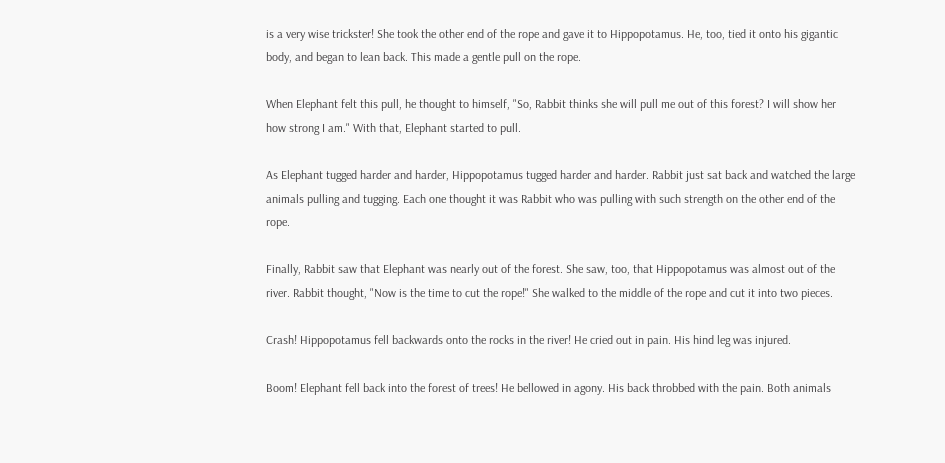is a very wise trickster! She took the other end of the rope and gave it to Hippopotamus. He, too, tied it onto his gigantic body, and began to lean back. This made a gentle pull on the rope.

When Elephant felt this pull, he thought to himself, "So, Rabbit thinks she will pull me out of this forest? I will show her how strong I am." With that, Elephant started to pull.

As Elephant tugged harder and harder, Hippopotamus tugged harder and harder. Rabbit just sat back and watched the large animals pulling and tugging. Each one thought it was Rabbit who was pulling with such strength on the other end of the rope.

Finally, Rabbit saw that Elephant was nearly out of the forest. She saw, too, that Hippopotamus was almost out of the river. Rabbit thought, "Now is the time to cut the rope!" She walked to the middle of the rope and cut it into two pieces.

Crash! Hippopotamus fell backwards onto the rocks in the river! He cried out in pain. His hind leg was injured.

Boom! Elephant fell back into the forest of trees! He bellowed in agony. His back throbbed with the pain. Both animals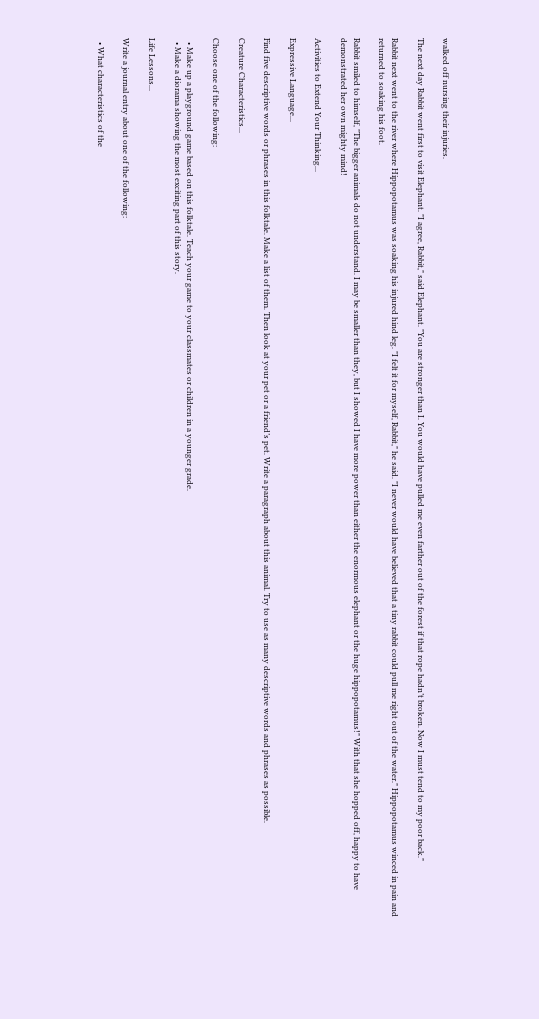walked off nursing their injuries.

The next day Rabbit went first to visit Elephant. "I agree, Rabbit," said Elephant. "You are stronger than I. You would have pulled me even farther out of the forest if that rope hadn’t broken. Now I must tend to my poor back."

Rabbit next went to the river where Hippopotamus was soaking his injured hind leg. "I felt it for myself, Rabbit," he said. "I never would have believed that a tiny rabbit could pull me right out of the water." Hippopotamus winced in pain and returned to soaking his foot.

Rabbit smiled to himself, "The bigger animals do not understand. I may be smaller than they, but I showed I have more power than either the enormous elephant or the huge hippopotamus!" With that she hopped off, happy to have demonstrated her own mighty mind!

Activities to Extend Your Thinking...

Expressive Language...

Find five descriptive words or phrases in this folktale. Make a list of them. Then look at your pet or a friend’s pet. Write a paragraph about this animal. Try to use as many descriptive words and phrases as possible.

Creature Characteristics...

Choose one of the following:

  • Make up a playground game based on this folktale. Teach your game to your classmates or children in a younger grade.
  • Make a diorama showing the most exciting part of this story.

Life Lessons...

Write a journal entry about one of the following:

  • What characteristics of the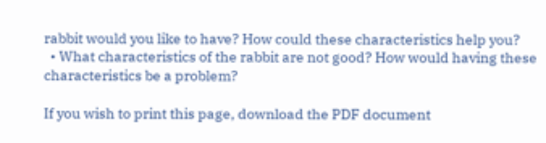rabbit would you like to have? How could these characteristics help you?
  • What characteristics of the rabbit are not good? How would having these characteristics be a problem?

If you wish to print this page, download the PDF document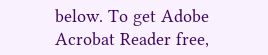below. To get Adobe Acrobat Reader free,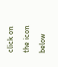click on the icon below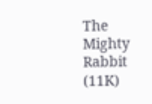The Mighty Rabbit (11K)